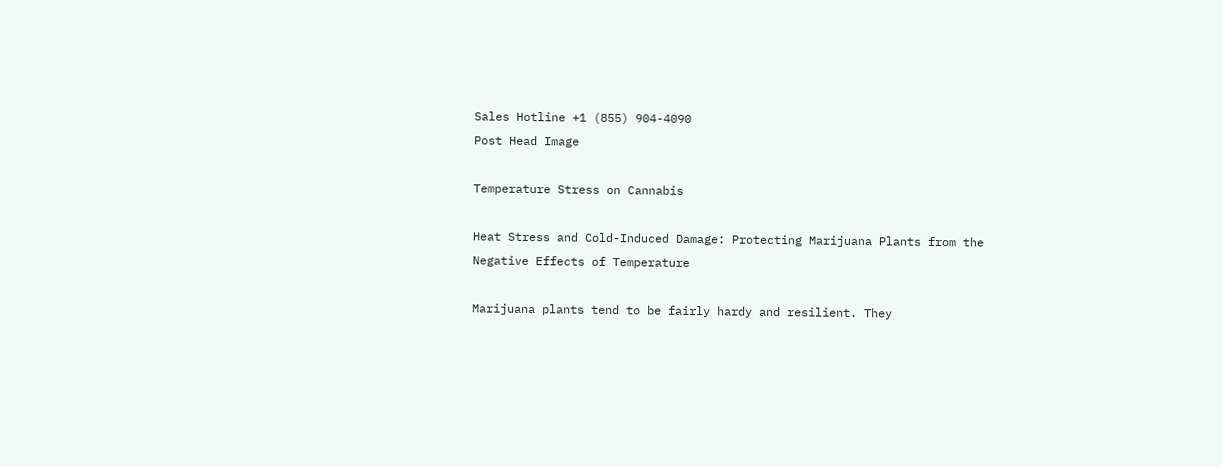Sales Hotline +1 (855) 904-4090
Post Head Image

Temperature Stress on Cannabis

Heat Stress and Cold-Induced Damage: Protecting Marijuana Plants from the Negative Effects of Temperature

Marijuana plants tend to be fairly hardy and resilient. They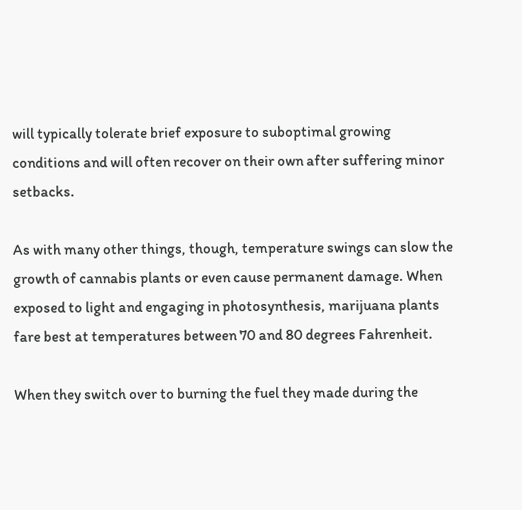will typically tolerate brief exposure to suboptimal growing conditions and will often recover on their own after suffering minor setbacks.

As with many other things, though, temperature swings can slow the growth of cannabis plants or even cause permanent damage. When exposed to light and engaging in photosynthesis, marijuana plants fare best at temperatures between 70 and 80 degrees Fahrenheit.

When they switch over to burning the fuel they made during the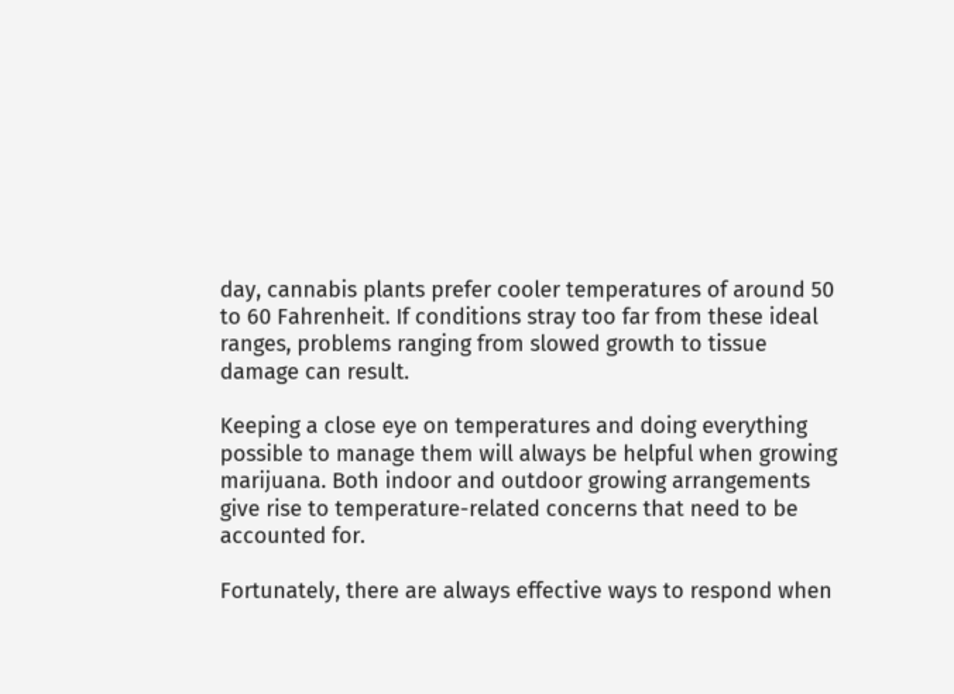day, cannabis plants prefer cooler temperatures of around 50 to 60 Fahrenheit. If conditions stray too far from these ideal ranges, problems ranging from slowed growth to tissue damage can result.

Keeping a close eye on temperatures and doing everything possible to manage them will always be helpful when growing marijuana. Both indoor and outdoor growing arrangements give rise to temperature-related concerns that need to be accounted for.

Fortunately, there are always effective ways to respond when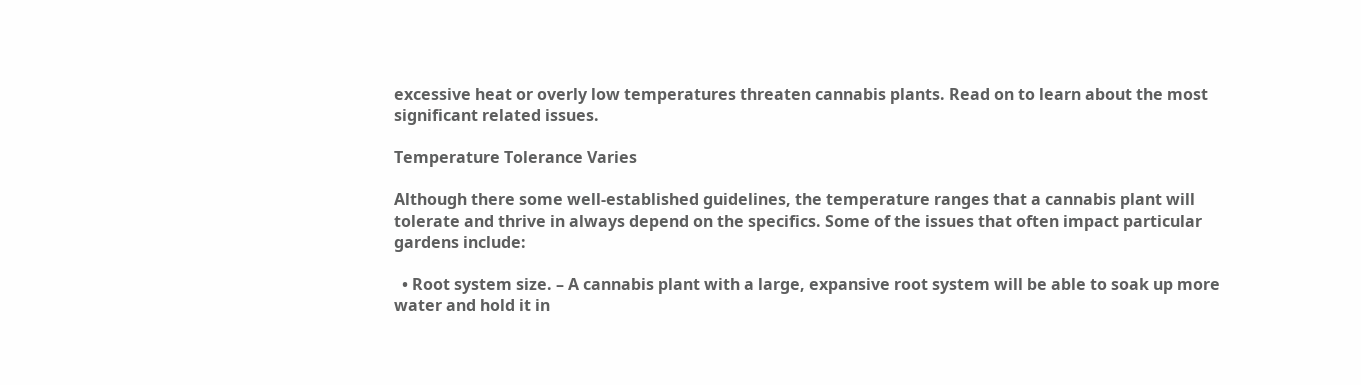excessive heat or overly low temperatures threaten cannabis plants. Read on to learn about the most significant related issues.

Temperature Tolerance Varies

Although there some well-established guidelines, the temperature ranges that a cannabis plant will tolerate and thrive in always depend on the specifics. Some of the issues that often impact particular gardens include:

  • Root system size. – A cannabis plant with a large, expansive root system will be able to soak up more water and hold it in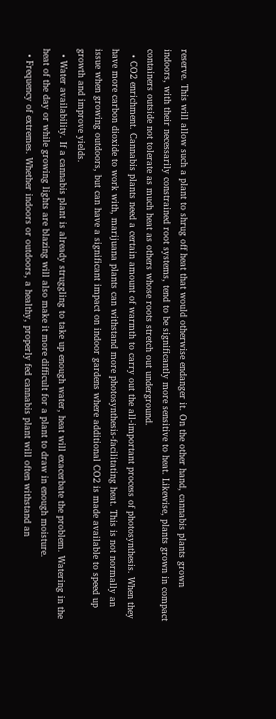reserve. This will allow such a plant to shrug off heat that would otherwise endanger it. On the other hand, cannabis plants grown indoors, with their necessarily constrained root systems, tend to be significantly more sensitive to heat. Likewise, plants grown in compact containers outside not tolerate as much heat as others whose roots stretch out underground.
  • CO2 enrichment. Cannabis plants need a certain amount of warmth to carry out the all-important process of photosynthesis. When they have more carbon dioxide to work with, marijuana plants can withstand more photosynthesis-facilitating heat. This is not normally an issue when growing outdoors, but can have a significant impact on indoor gardens where additional CO2 is made available to speed up growth and improve yields.
  • Water availability. If a cannabis plant is already struggling to take up enough water, heat will exacerbate the problem. Watering in the heat of the day or while growing lights are blazing will also make it more difficult for a plant to draw in enough moisture.
  • Frequency of extremes. Whether indoors or outdoors, a healthy, properly fed cannabis plant will often withstand an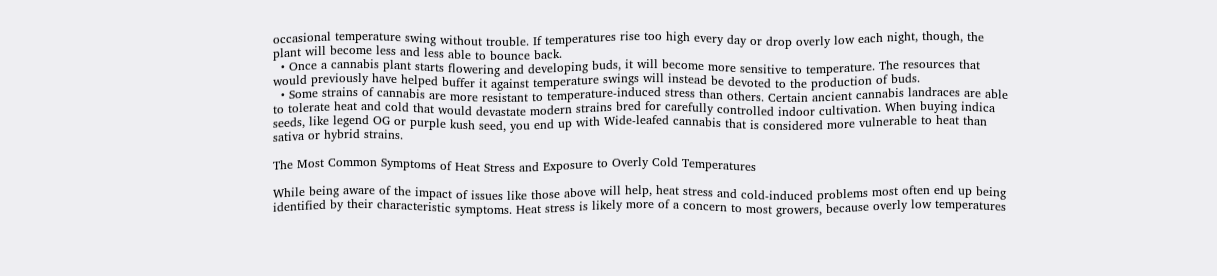occasional temperature swing without trouble. If temperatures rise too high every day or drop overly low each night, though, the plant will become less and less able to bounce back.
  • Once a cannabis plant starts flowering and developing buds, it will become more sensitive to temperature. The resources that would previously have helped buffer it against temperature swings will instead be devoted to the production of buds.
  • Some strains of cannabis are more resistant to temperature-induced stress than others. Certain ancient cannabis landraces are able to tolerate heat and cold that would devastate modern strains bred for carefully controlled indoor cultivation. When buying indica seeds, like legend OG or purple kush seed, you end up with Wide-leafed cannabis that is considered more vulnerable to heat than sativa or hybrid strains.

The Most Common Symptoms of Heat Stress and Exposure to Overly Cold Temperatures

While being aware of the impact of issues like those above will help, heat stress and cold-induced problems most often end up being identified by their characteristic symptoms. Heat stress is likely more of a concern to most growers, because overly low temperatures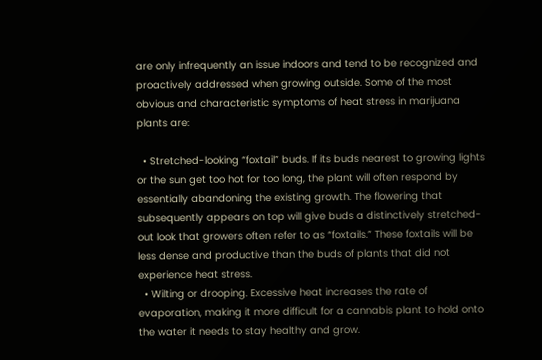are only infrequently an issue indoors and tend to be recognized and proactively addressed when growing outside. Some of the most obvious and characteristic symptoms of heat stress in marijuana plants are:

  • Stretched-looking “foxtail” buds. If its buds nearest to growing lights or the sun get too hot for too long, the plant will often respond by essentially abandoning the existing growth. The flowering that subsequently appears on top will give buds a distinctively stretched-out look that growers often refer to as “foxtails.” These foxtails will be less dense and productive than the buds of plants that did not experience heat stress.
  • Wilting or drooping. Excessive heat increases the rate of evaporation, making it more difficult for a cannabis plant to hold onto the water it needs to stay healthy and grow.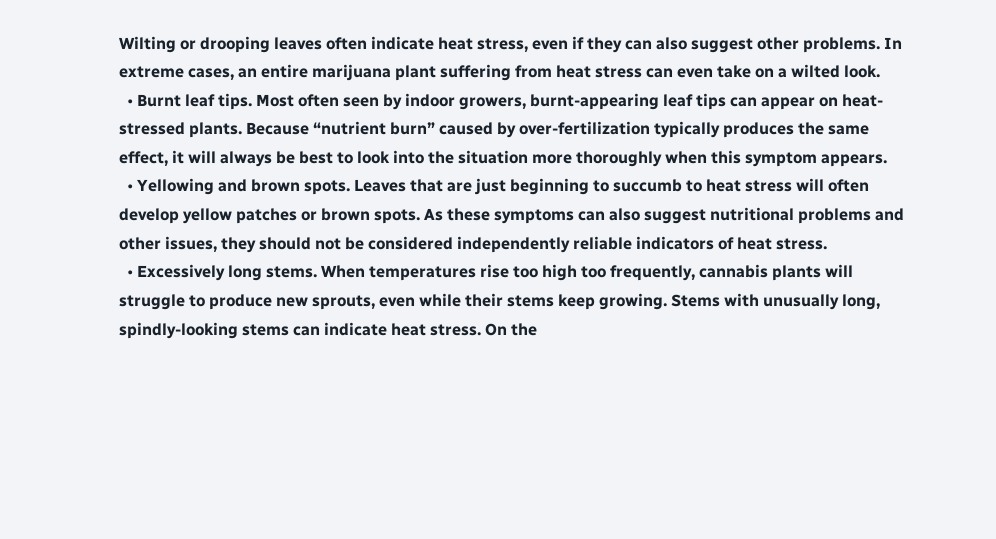Wilting or drooping leaves often indicate heat stress, even if they can also suggest other problems. In extreme cases, an entire marijuana plant suffering from heat stress can even take on a wilted look.
  • Burnt leaf tips. Most often seen by indoor growers, burnt-appearing leaf tips can appear on heat-stressed plants. Because “nutrient burn” caused by over-fertilization typically produces the same effect, it will always be best to look into the situation more thoroughly when this symptom appears.
  • Yellowing and brown spots. Leaves that are just beginning to succumb to heat stress will often develop yellow patches or brown spots. As these symptoms can also suggest nutritional problems and other issues, they should not be considered independently reliable indicators of heat stress.
  • Excessively long stems. When temperatures rise too high too frequently, cannabis plants will struggle to produce new sprouts, even while their stems keep growing. Stems with unusually long, spindly-looking stems can indicate heat stress. On the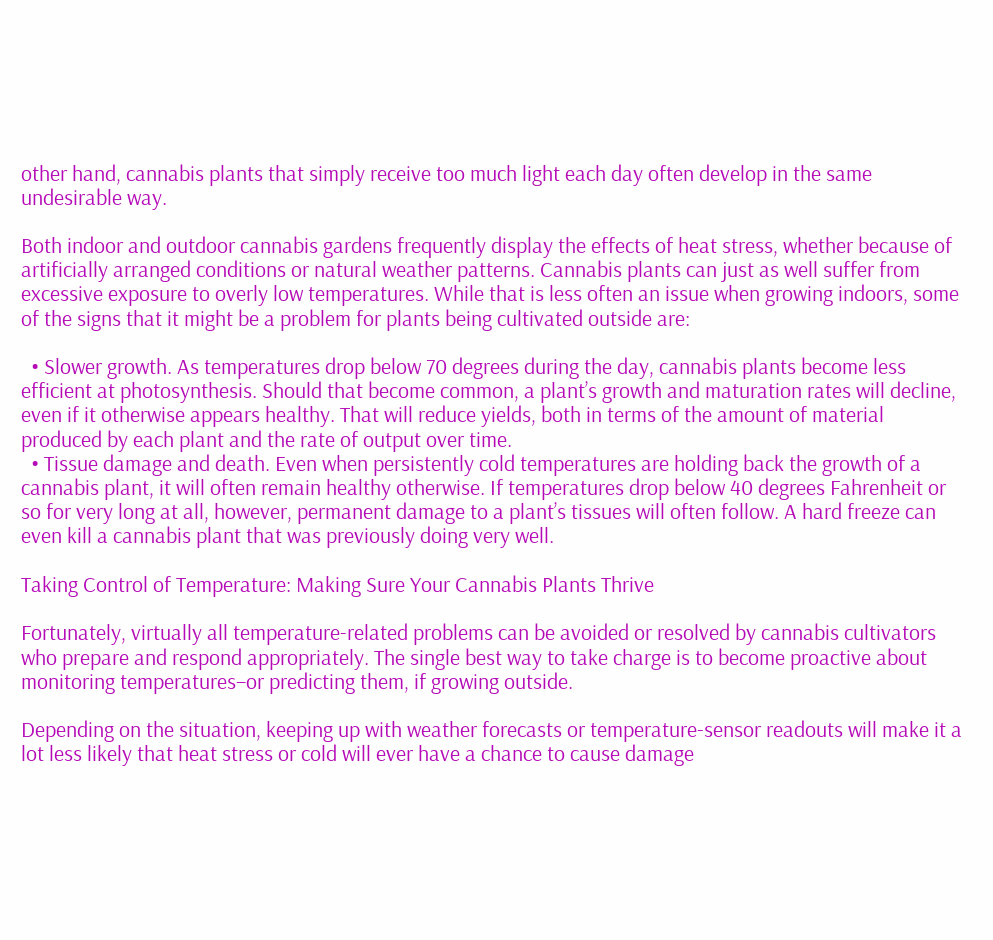other hand, cannabis plants that simply receive too much light each day often develop in the same undesirable way.

Both indoor and outdoor cannabis gardens frequently display the effects of heat stress, whether because of artificially arranged conditions or natural weather patterns. Cannabis plants can just as well suffer from excessive exposure to overly low temperatures. While that is less often an issue when growing indoors, some of the signs that it might be a problem for plants being cultivated outside are:

  • Slower growth. As temperatures drop below 70 degrees during the day, cannabis plants become less efficient at photosynthesis. Should that become common, a plant’s growth and maturation rates will decline, even if it otherwise appears healthy. That will reduce yields, both in terms of the amount of material produced by each plant and the rate of output over time.
  • Tissue damage and death. Even when persistently cold temperatures are holding back the growth of a cannabis plant, it will often remain healthy otherwise. If temperatures drop below 40 degrees Fahrenheit or so for very long at all, however, permanent damage to a plant’s tissues will often follow. A hard freeze can even kill a cannabis plant that was previously doing very well.

Taking Control of Temperature: Making Sure Your Cannabis Plants Thrive

Fortunately, virtually all temperature-related problems can be avoided or resolved by cannabis cultivators who prepare and respond appropriately. The single best way to take charge is to become proactive about monitoring temperatures–or predicting them, if growing outside.

Depending on the situation, keeping up with weather forecasts or temperature-sensor readouts will make it a lot less likely that heat stress or cold will ever have a chance to cause damage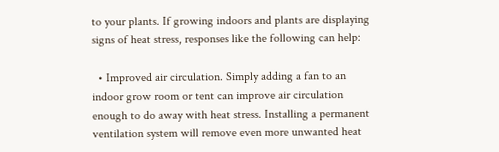to your plants. If growing indoors and plants are displaying signs of heat stress, responses like the following can help:

  • Improved air circulation. Simply adding a fan to an indoor grow room or tent can improve air circulation enough to do away with heat stress. Installing a permanent ventilation system will remove even more unwanted heat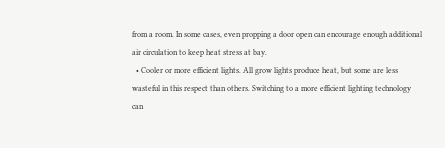from a room. In some cases, even propping a door open can encourage enough additional air circulation to keep heat stress at bay.
  • Cooler or more efficient lights. All grow lights produce heat, but some are less wasteful in this respect than others. Switching to a more efficient lighting technology can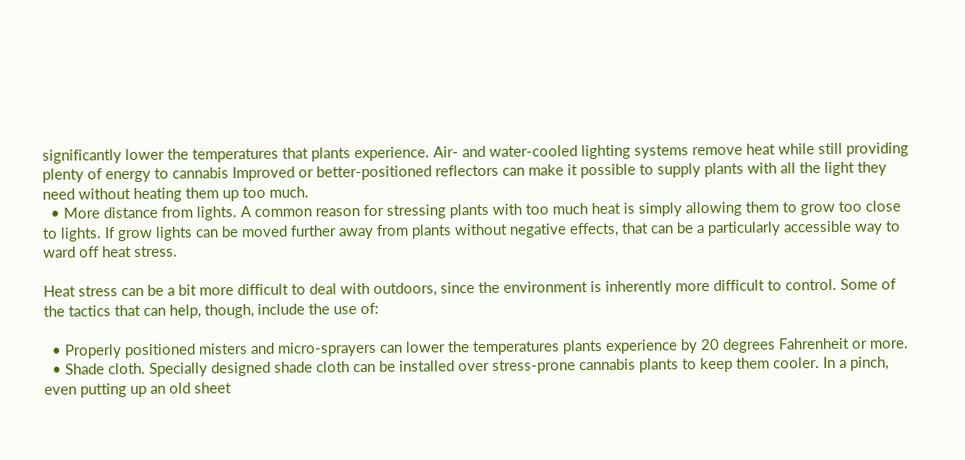significantly lower the temperatures that plants experience. Air- and water-cooled lighting systems remove heat while still providing plenty of energy to cannabis Improved or better-positioned reflectors can make it possible to supply plants with all the light they need without heating them up too much.
  • More distance from lights. A common reason for stressing plants with too much heat is simply allowing them to grow too close to lights. If grow lights can be moved further away from plants without negative effects, that can be a particularly accessible way to ward off heat stress.

Heat stress can be a bit more difficult to deal with outdoors, since the environment is inherently more difficult to control. Some of the tactics that can help, though, include the use of:

  • Properly positioned misters and micro-sprayers can lower the temperatures plants experience by 20 degrees Fahrenheit or more.
  • Shade cloth. Specially designed shade cloth can be installed over stress-prone cannabis plants to keep them cooler. In a pinch, even putting up an old sheet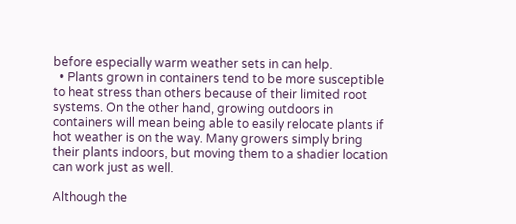before especially warm weather sets in can help.
  • Plants grown in containers tend to be more susceptible to heat stress than others because of their limited root systems. On the other hand, growing outdoors in containers will mean being able to easily relocate plants if hot weather is on the way. Many growers simply bring their plants indoors, but moving them to a shadier location can work just as well.

Although the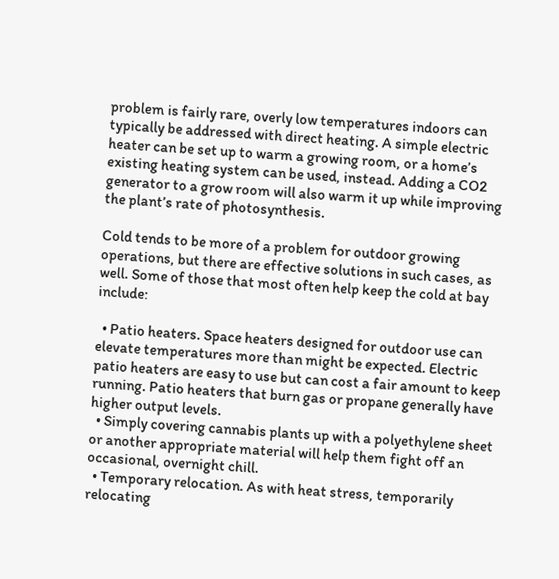problem is fairly rare, overly low temperatures indoors can typically be addressed with direct heating. A simple electric heater can be set up to warm a growing room, or a home’s existing heating system can be used, instead. Adding a CO2 generator to a grow room will also warm it up while improving the plant’s rate of photosynthesis.

Cold tends to be more of a problem for outdoor growing operations, but there are effective solutions in such cases, as well. Some of those that most often help keep the cold at bay include:

  • Patio heaters. Space heaters designed for outdoor use can elevate temperatures more than might be expected. Electric patio heaters are easy to use but can cost a fair amount to keep running. Patio heaters that burn gas or propane generally have higher output levels.
  • Simply covering cannabis plants up with a polyethylene sheet or another appropriate material will help them fight off an occasional, overnight chill.
  • Temporary relocation. As with heat stress, temporarily relocating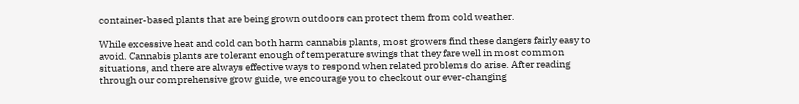container-based plants that are being grown outdoors can protect them from cold weather.

While excessive heat and cold can both harm cannabis plants, most growers find these dangers fairly easy to avoid. Cannabis plants are tolerant enough of temperature swings that they fare well in most common situations, and there are always effective ways to respond when related problems do arise. After reading through our comprehensive grow guide, we encourage you to checkout our ever-changing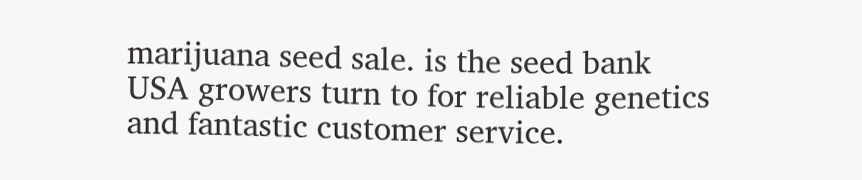marijuana seed sale. is the seed bank USA growers turn to for reliable genetics and fantastic customer service.